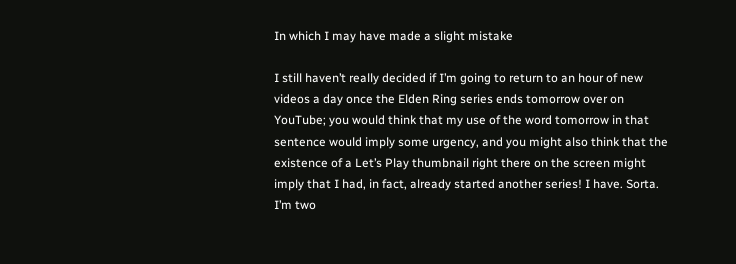In which I may have made a slight mistake

I still haven’t really decided if I’m going to return to an hour of new videos a day once the Elden Ring series ends tomorrow over on YouTube; you would think that my use of the word tomorrow in that sentence would imply some urgency, and you might also think that the existence of a Let’s Play thumbnail right there on the screen might imply that I had, in fact, already started another series! I have. Sorta. I’m two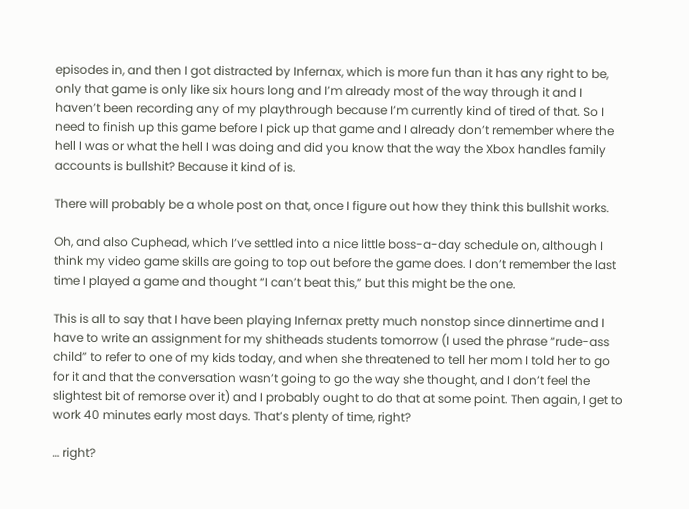episodes in, and then I got distracted by Infernax, which is more fun than it has any right to be, only that game is only like six hours long and I’m already most of the way through it and I haven’t been recording any of my playthrough because I’m currently kind of tired of that. So I need to finish up this game before I pick up that game and I already don’t remember where the hell I was or what the hell I was doing and did you know that the way the Xbox handles family accounts is bullshit? Because it kind of is.

There will probably be a whole post on that, once I figure out how they think this bullshit works.

Oh, and also Cuphead, which I’ve settled into a nice little boss-a-day schedule on, although I think my video game skills are going to top out before the game does. I don’t remember the last time I played a game and thought “I can’t beat this,” but this might be the one.

This is all to say that I have been playing Infernax pretty much nonstop since dinnertime and I have to write an assignment for my shitheads students tomorrow (I used the phrase “rude-ass child” to refer to one of my kids today, and when she threatened to tell her mom I told her to go for it and that the conversation wasn’t going to go the way she thought, and I don’t feel the slightest bit of remorse over it) and I probably ought to do that at some point. Then again, I get to work 40 minutes early most days. That’s plenty of time, right?

… right?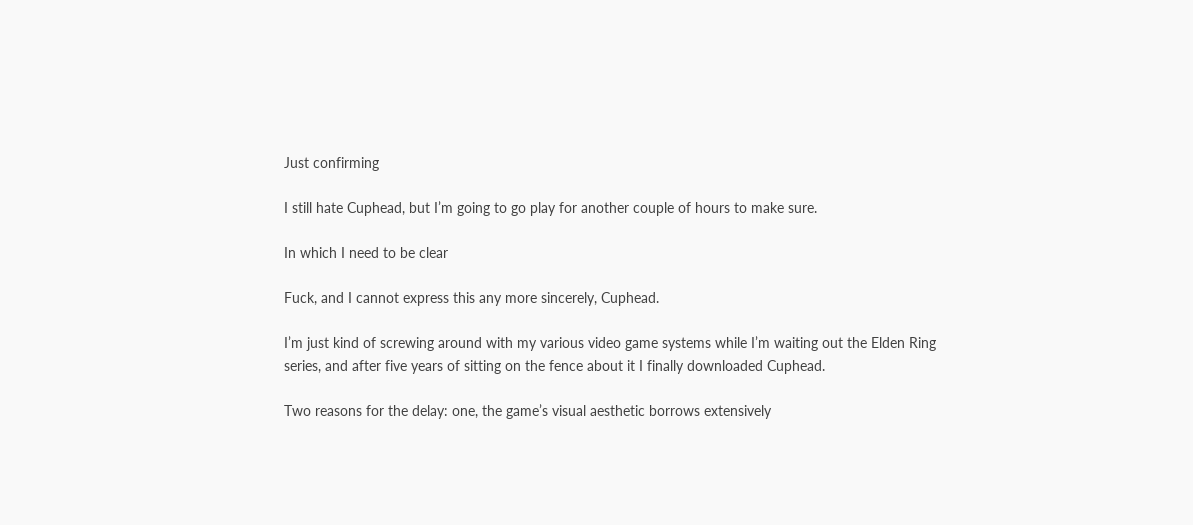Just confirming

I still hate Cuphead, but I’m going to go play for another couple of hours to make sure.

In which I need to be clear

Fuck, and I cannot express this any more sincerely, Cuphead.

I’m just kind of screwing around with my various video game systems while I’m waiting out the Elden Ring series, and after five years of sitting on the fence about it I finally downloaded Cuphead.

Two reasons for the delay: one, the game’s visual aesthetic borrows extensively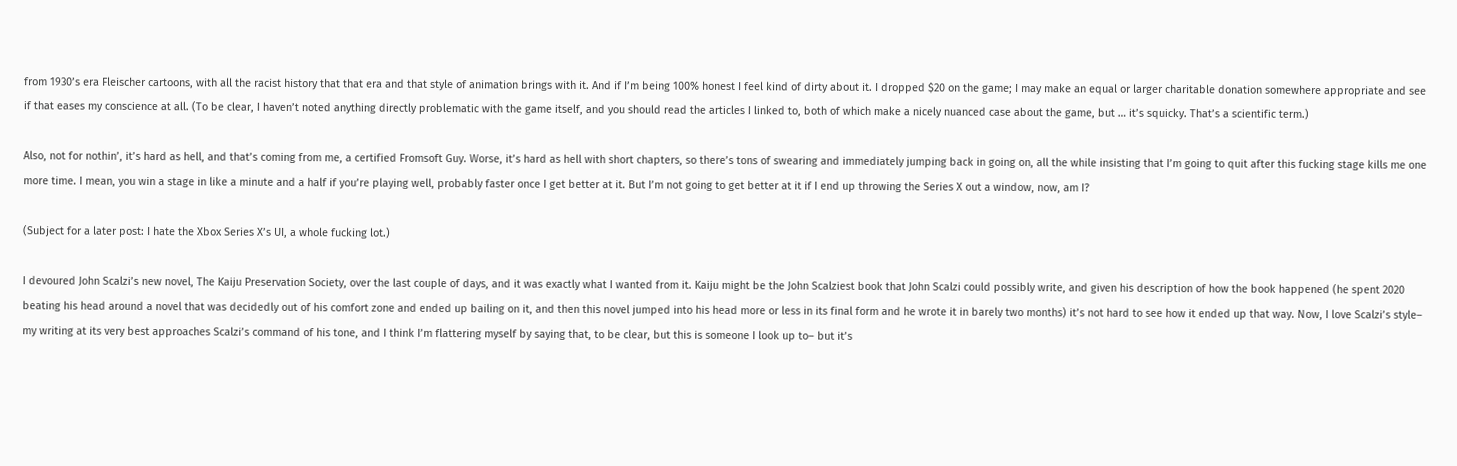from 1930’s era Fleischer cartoons, with all the racist history that that era and that style of animation brings with it. And if I’m being 100% honest I feel kind of dirty about it. I dropped $20 on the game; I may make an equal or larger charitable donation somewhere appropriate and see if that eases my conscience at all. (To be clear, I haven’t noted anything directly problematic with the game itself, and you should read the articles I linked to, both of which make a nicely nuanced case about the game, but … it’s squicky. That’s a scientific term.)

Also, not for nothin’, it’s hard as hell, and that’s coming from me, a certified Fromsoft Guy. Worse, it’s hard as hell with short chapters, so there’s tons of swearing and immediately jumping back in going on, all the while insisting that I’m going to quit after this fucking stage kills me one more time. I mean, you win a stage in like a minute and a half if you’re playing well, probably faster once I get better at it. But I’m not going to get better at it if I end up throwing the Series X out a window, now, am I?

(Subject for a later post: I hate the Xbox Series X’s UI, a whole fucking lot.)

I devoured John Scalzi’s new novel, The Kaiju Preservation Society, over the last couple of days, and it was exactly what I wanted from it. Kaiju might be the John Scalziest book that John Scalzi could possibly write, and given his description of how the book happened (he spent 2020 beating his head around a novel that was decidedly out of his comfort zone and ended up bailing on it, and then this novel jumped into his head more or less in its final form and he wrote it in barely two months) it’s not hard to see how it ended up that way. Now, I love Scalzi’s style– my writing at its very best approaches Scalzi’s command of his tone, and I think I’m flattering myself by saying that, to be clear, but this is someone I look up to– but it’s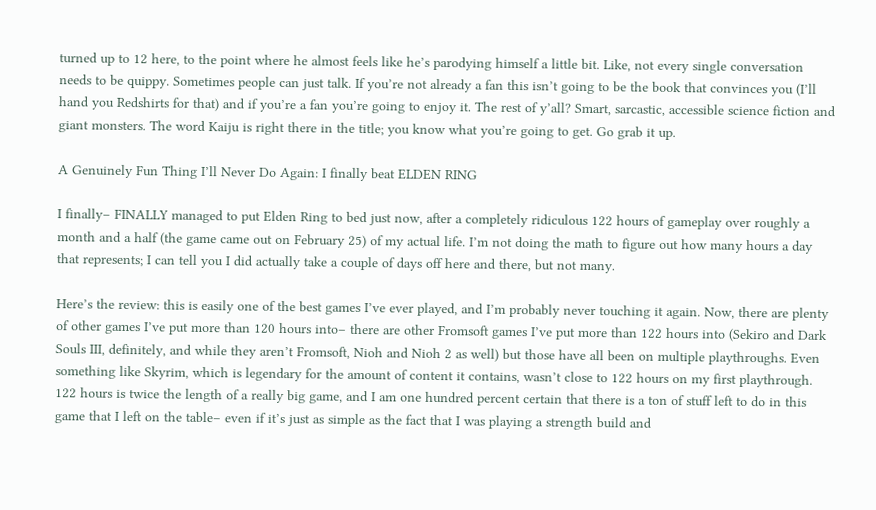turned up to 12 here, to the point where he almost feels like he’s parodying himself a little bit. Like, not every single conversation needs to be quippy. Sometimes people can just talk. If you’re not already a fan this isn’t going to be the book that convinces you (I’ll hand you Redshirts for that) and if you’re a fan you’re going to enjoy it. The rest of y’all? Smart, sarcastic, accessible science fiction and giant monsters. The word Kaiju is right there in the title; you know what you’re going to get. Go grab it up.

A Genuinely Fun Thing I’ll Never Do Again: I finally beat ELDEN RING

I finally– FINALLY managed to put Elden Ring to bed just now, after a completely ridiculous 122 hours of gameplay over roughly a month and a half (the game came out on February 25) of my actual life. I’m not doing the math to figure out how many hours a day that represents; I can tell you I did actually take a couple of days off here and there, but not many.

Here’s the review: this is easily one of the best games I’ve ever played, and I’m probably never touching it again. Now, there are plenty of other games I’ve put more than 120 hours into– there are other Fromsoft games I’ve put more than 122 hours into (Sekiro and Dark Souls III, definitely, and while they aren’t Fromsoft, Nioh and Nioh 2 as well) but those have all been on multiple playthroughs. Even something like Skyrim, which is legendary for the amount of content it contains, wasn’t close to 122 hours on my first playthrough. 122 hours is twice the length of a really big game, and I am one hundred percent certain that there is a ton of stuff left to do in this game that I left on the table– even if it’s just as simple as the fact that I was playing a strength build and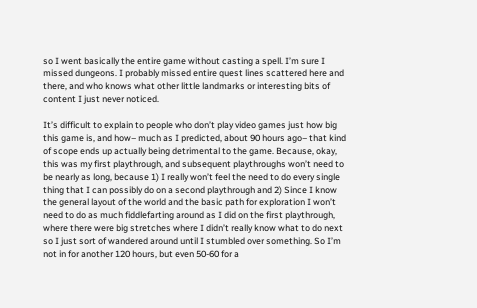so I went basically the entire game without casting a spell. I’m sure I missed dungeons. I probably missed entire quest lines scattered here and there, and who knows what other little landmarks or interesting bits of content I just never noticed.

It’s difficult to explain to people who don’t play video games just how big this game is, and how– much as I predicted, about 90 hours ago– that kind of scope ends up actually being detrimental to the game. Because, okay, this was my first playthrough, and subsequent playthroughs won’t need to be nearly as long, because 1) I really won’t feel the need to do every single thing that I can possibly do on a second playthrough and 2) Since I know the general layout of the world and the basic path for exploration I won’t need to do as much fiddlefarting around as I did on the first playthrough, where there were big stretches where I didn’t really know what to do next so I just sort of wandered around until I stumbled over something. So I’m not in for another 120 hours, but even 50-60 for a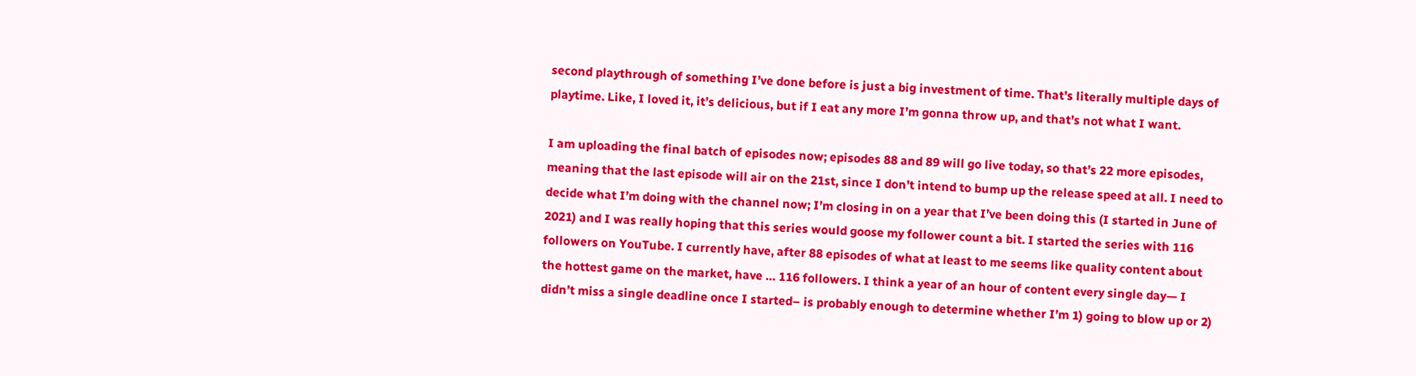second playthrough of something I’ve done before is just a big investment of time. That’s literally multiple days of playtime. Like, I loved it, it’s delicious, but if I eat any more I’m gonna throw up, and that’s not what I want.

I am uploading the final batch of episodes now; episodes 88 and 89 will go live today, so that’s 22 more episodes, meaning that the last episode will air on the 21st, since I don’t intend to bump up the release speed at all. I need to decide what I’m doing with the channel now; I’m closing in on a year that I’ve been doing this (I started in June of 2021) and I was really hoping that this series would goose my follower count a bit. I started the series with 116 followers on YouTube. I currently have, after 88 episodes of what at least to me seems like quality content about the hottest game on the market, have … 116 followers. I think a year of an hour of content every single day— I didn’t miss a single deadline once I started– is probably enough to determine whether I’m 1) going to blow up or 2)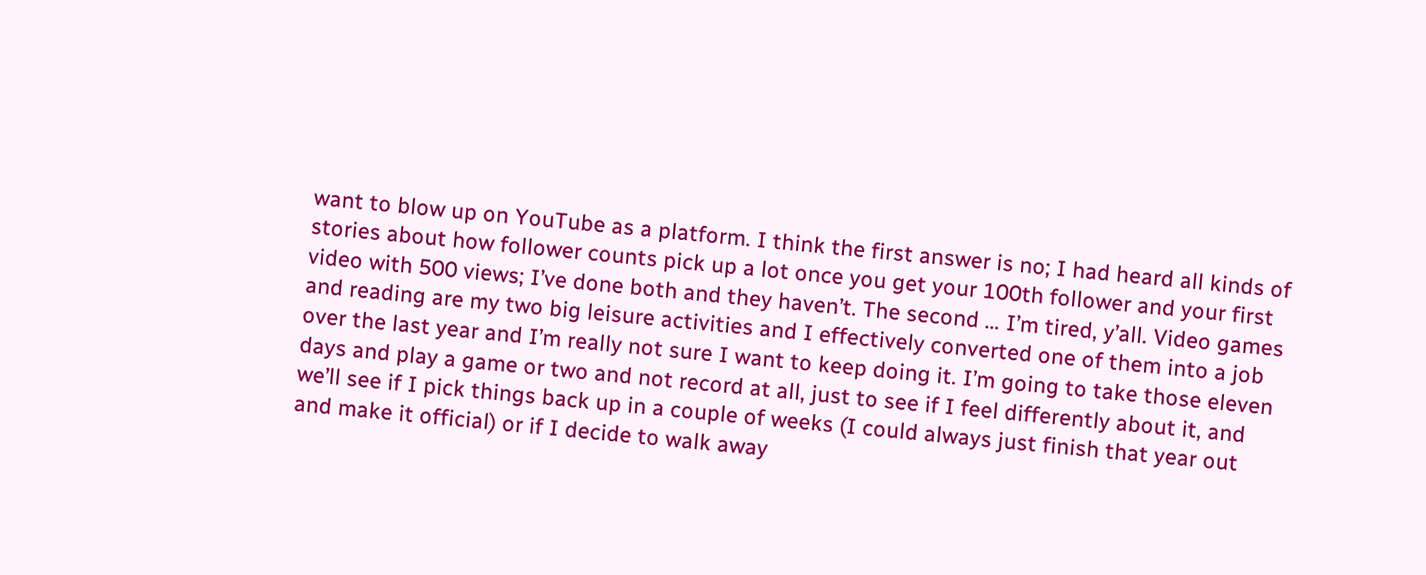want to blow up on YouTube as a platform. I think the first answer is no; I had heard all kinds of stories about how follower counts pick up a lot once you get your 100th follower and your first video with 500 views; I’ve done both and they haven’t. The second … I’m tired, y’all. Video games and reading are my two big leisure activities and I effectively converted one of them into a job over the last year and I’m really not sure I want to keep doing it. I’m going to take those eleven days and play a game or two and not record at all, just to see if I feel differently about it, and we’ll see if I pick things back up in a couple of weeks (I could always just finish that year out and make it official) or if I decide to walk away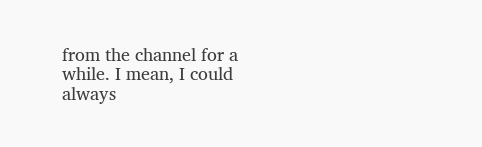from the channel for a while. I mean, I could always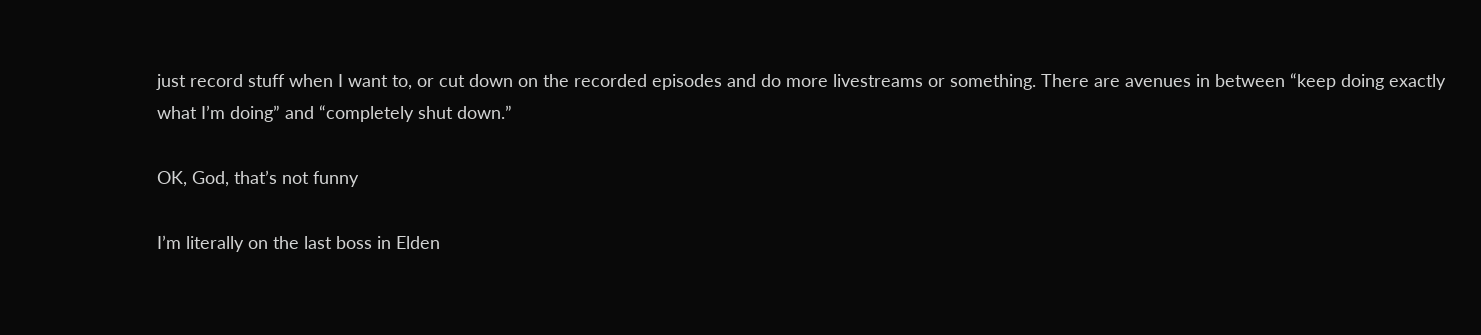just record stuff when I want to, or cut down on the recorded episodes and do more livestreams or something. There are avenues in between “keep doing exactly what I’m doing” and “completely shut down.”

OK, God, that’s not funny

I’m literally on the last boss in Elden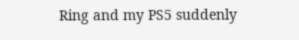Ring and my PS5 suddenly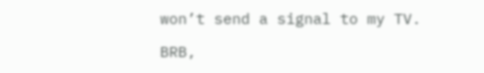won’t send a signal to my TV.

BRB,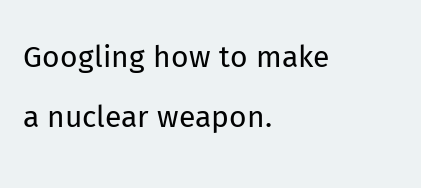Googling how to make a nuclear weapon.